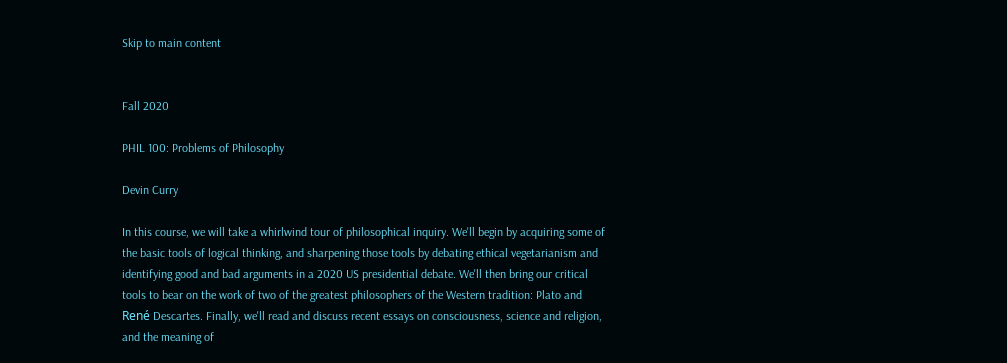Skip to main content


Fall 2020

PHIL 100: Problems of Philosophy

Devin Curry

In this course, we will take a whirlwind tour of philosophical inquiry. We'll begin by acquiring some of the basic tools of logical thinking, and sharpening those tools by debating ethical vegetarianism and identifying good and bad arguments in a 2020 US presidential debate. We'll then bring our critical tools to bear on the work of two of the greatest philosophers of the Western tradition: Plato and René Descartes. Finally, we'll read and discuss recent essays on consciousness, science and religion, and the meaning of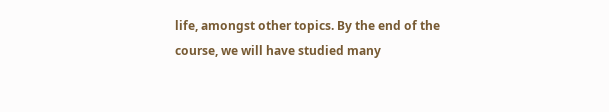life, amongst other topics. By the end of the course, we will have studied many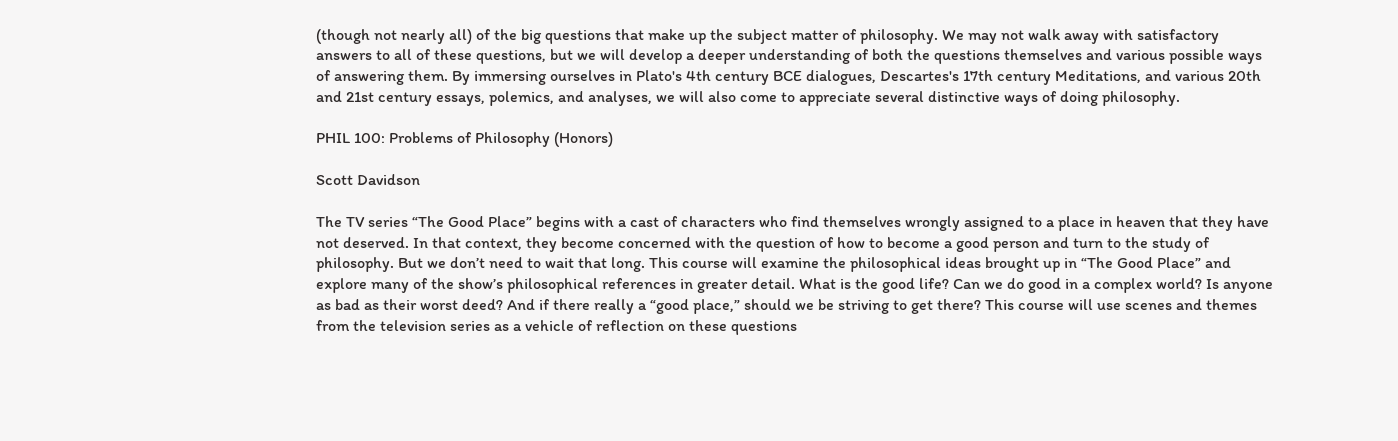(though not nearly all) of the big questions that make up the subject matter of philosophy. We may not walk away with satisfactory answers to all of these questions, but we will develop a deeper understanding of both the questions themselves and various possible ways of answering them. By immersing ourselves in Plato's 4th century BCE dialogues, Descartes's 17th century Meditations, and various 20th and 21st century essays, polemics, and analyses, we will also come to appreciate several distinctive ways of doing philosophy.

PHIL 100: Problems of Philosophy (Honors)

Scott Davidson

The TV series “The Good Place” begins with a cast of characters who find themselves wrongly assigned to a place in heaven that they have not deserved. In that context, they become concerned with the question of how to become a good person and turn to the study of philosophy. But we don’t need to wait that long. This course will examine the philosophical ideas brought up in “The Good Place” and explore many of the show’s philosophical references in greater detail. What is the good life? Can we do good in a complex world? Is anyone as bad as their worst deed? And if there really a “good place,” should we be striving to get there? This course will use scenes and themes from the television series as a vehicle of reflection on these questions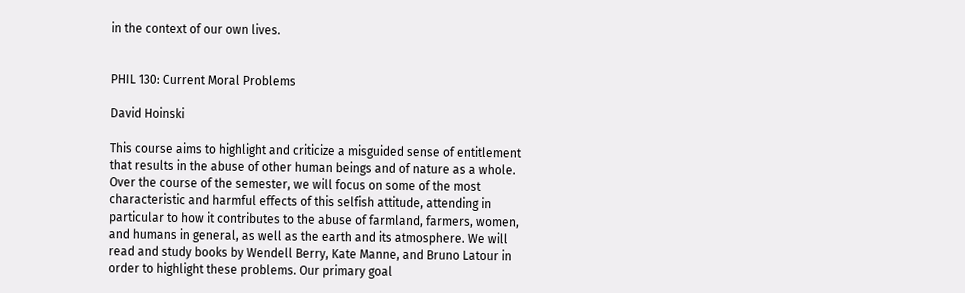in the context of our own lives.


PHIL 130: Current Moral Problems

David Hoinski

This course aims to highlight and criticize a misguided sense of entitlement that results in the abuse of other human beings and of nature as a whole. Over the course of the semester, we will focus on some of the most characteristic and harmful effects of this selfish attitude, attending in particular to how it contributes to the abuse of farmland, farmers, women, and humans in general, as well as the earth and its atmosphere. We will read and study books by Wendell Berry, Kate Manne, and Bruno Latour in order to highlight these problems. Our primary goal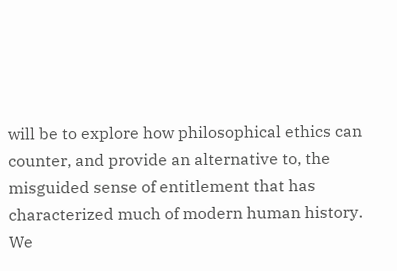will be to explore how philosophical ethics can counter, and provide an alternative to, the misguided sense of entitlement that has characterized much of modern human history. We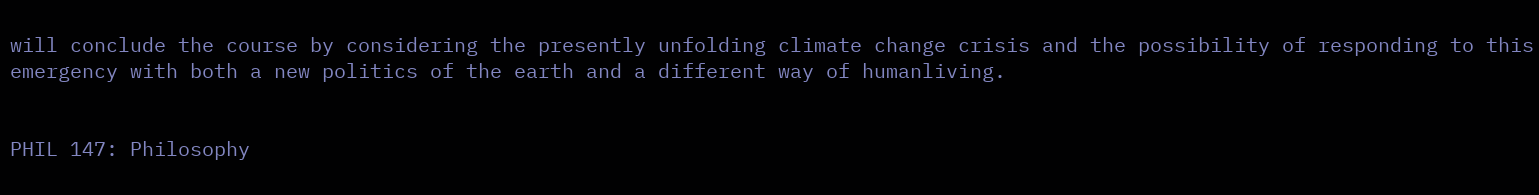will conclude the course by considering the presently unfolding climate change crisis and the possibility of responding to this emergency with both a new politics of the earth and a different way of humanliving.


PHIL 147: Philosophy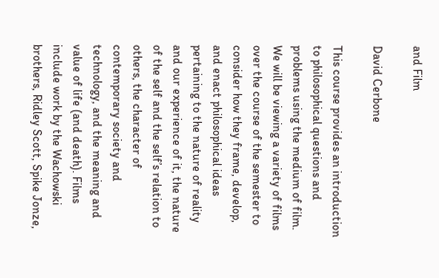and Film

David Cerbone

This course provides an introduction to philosophical questions and problems using the medium of film. We will be viewing a variety of films over the course of the semester to consider how they frame, develop, and enact philosophical ideas pertaining to the nature of reality and our experience of it, the nature of the self and the self’s relation to others, the character of contemporary society and technology, and the meaning and value of life (and death). Films include work by the Wachowski brothers, Ridley Scott, Spike Jonze,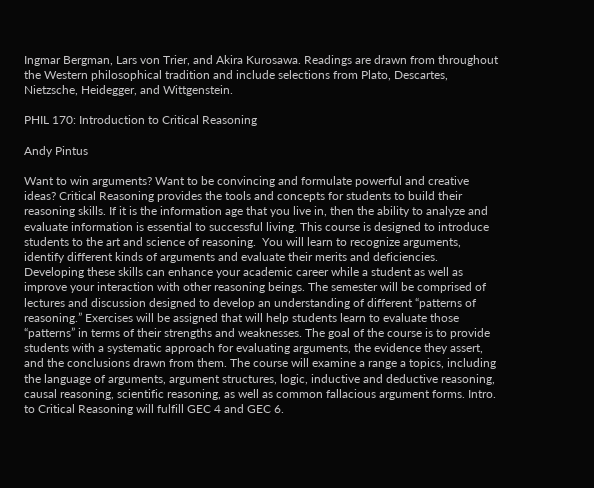Ingmar Bergman, Lars von Trier, and Akira Kurosawa. Readings are drawn from throughout the Western philosophical tradition and include selections from Plato, Descartes, Nietzsche, Heidegger, and Wittgenstein.

PHIL 170: Introduction to Critical Reasoning

Andy Pintus

Want to win arguments? Want to be convincing and formulate powerful and creative ideas? Critical Reasoning provides the tools and concepts for students to build their reasoning skills. If it is the information age that you live in, then the ability to analyze and evaluate information is essential to successful living. This course is designed to introduce students to the art and science of reasoning.  You will learn to recognize arguments, identify different kinds of arguments and evaluate their merits and deficiencies. Developing these skills can enhance your academic career while a student as well as improve your interaction with other reasoning beings. The semester will be comprised of lectures and discussion designed to develop an understanding of different “patterns of reasoning.” Exercises will be assigned that will help students learn to evaluate those “patterns” in terms of their strengths and weaknesses. The goal of the course is to provide students with a systematic approach for evaluating arguments, the evidence they assert, and the conclusions drawn from them. The course will examine a range a topics, including the language of arguments, argument structures, logic, inductive and deductive reasoning, causal reasoning, scientific reasoning, as well as common fallacious argument forms. Intro. to Critical Reasoning will fulfill GEC 4 and GEC 6.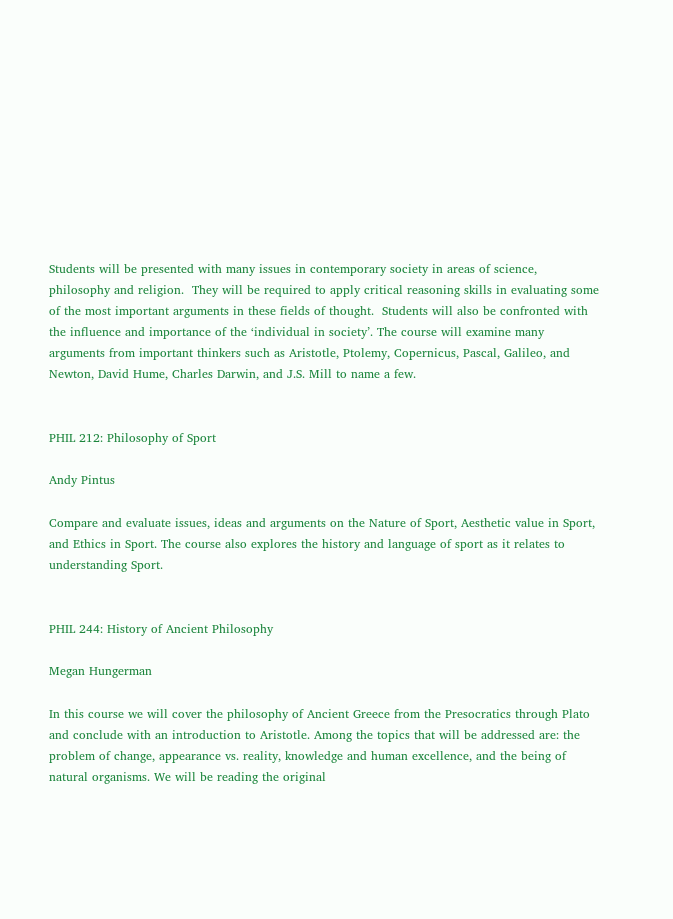Students will be presented with many issues in contemporary society in areas of science, philosophy and religion.  They will be required to apply critical reasoning skills in evaluating some of the most important arguments in these fields of thought.  Students will also be confronted with the influence and importance of the ‘individual in society’. The course will examine many arguments from important thinkers such as Aristotle, Ptolemy, Copernicus, Pascal, Galileo, and Newton, David Hume, Charles Darwin, and J.S. Mill to name a few.


PHIL 212: Philosophy of Sport

Andy Pintus

Compare and evaluate issues, ideas and arguments on the Nature of Sport, Aesthetic value in Sport, and Ethics in Sport. The course also explores the history and language of sport as it relates to understanding Sport.


PHIL 244: History of Ancient Philosophy

Megan Hungerman

In this course we will cover the philosophy of Ancient Greece from the Presocratics through Plato and conclude with an introduction to Aristotle. Among the topics that will be addressed are: the problem of change, appearance vs. reality, knowledge and human excellence, and the being of natural organisms. We will be reading the original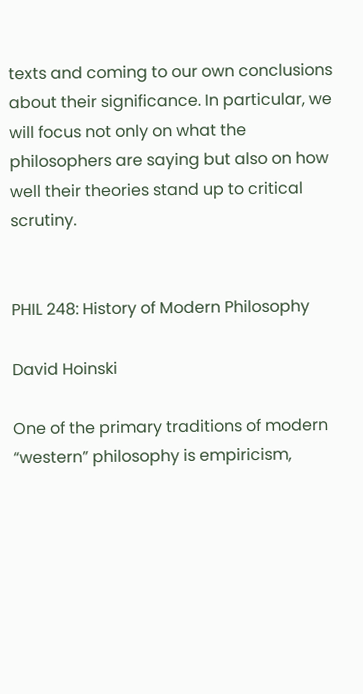texts and coming to our own conclusions about their significance. In particular, we will focus not only on what the philosophers are saying but also on how well their theories stand up to critical scrutiny.


PHIL 248: History of Modern Philosophy

David Hoinski

One of the primary traditions of modern “western” philosophy is empiricism,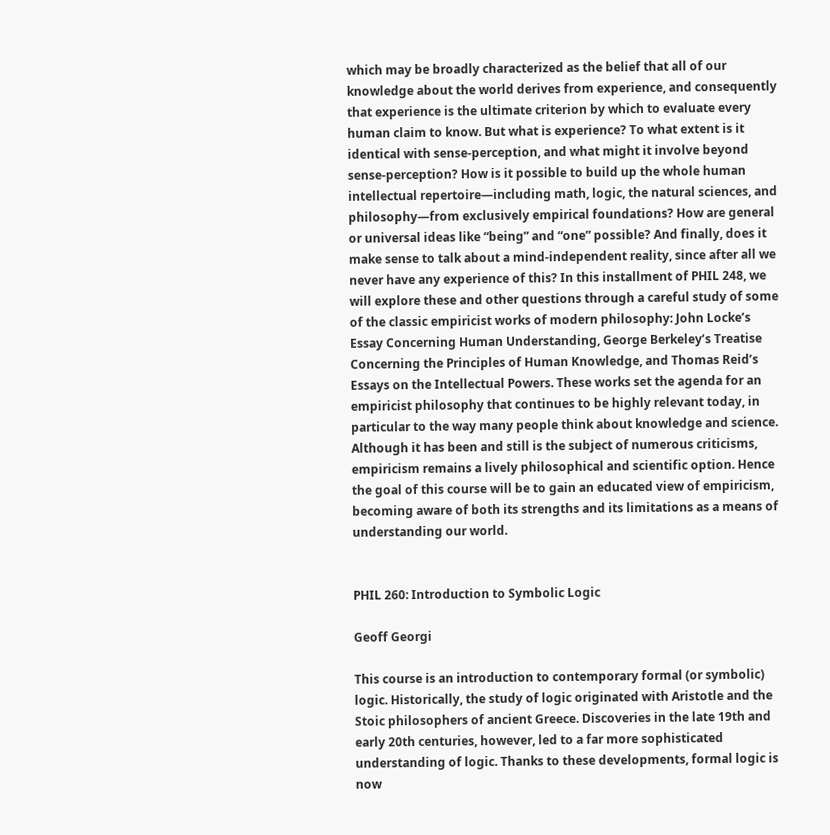which may be broadly characterized as the belief that all of our knowledge about the world derives from experience, and consequently that experience is the ultimate criterion by which to evaluate every human claim to know. But what is experience? To what extent is it identical with sense-perception, and what might it involve beyond sense-perception? How is it possible to build up the whole human intellectual repertoire—including math, logic, the natural sciences, and philosophy—from exclusively empirical foundations? How are general or universal ideas like “being” and “one” possible? And finally, does it make sense to talk about a mind-independent reality, since after all we never have any experience of this? In this installment of PHIL 248, we will explore these and other questions through a careful study of some of the classic empiricist works of modern philosophy: John Locke’s Essay Concerning Human Understanding, George Berkeley’s Treatise Concerning the Principles of Human Knowledge, and Thomas Reid’s Essays on the Intellectual Powers. These works set the agenda for an empiricist philosophy that continues to be highly relevant today, in particular to the way many people think about knowledge and science. Although it has been and still is the subject of numerous criticisms, empiricism remains a lively philosophical and scientific option. Hence the goal of this course will be to gain an educated view of empiricism, becoming aware of both its strengths and its limitations as a means of understanding our world.


PHIL 260: Introduction to Symbolic Logic

Geoff Georgi

This course is an introduction to contemporary formal (or symbolic) logic. Historically, the study of logic originated with Aristotle and the Stoic philosophers of ancient Greece. Discoveries in the late 19th and early 20th centuries, however, led to a far more sophisticated understanding of logic. Thanks to these developments, formal logic is now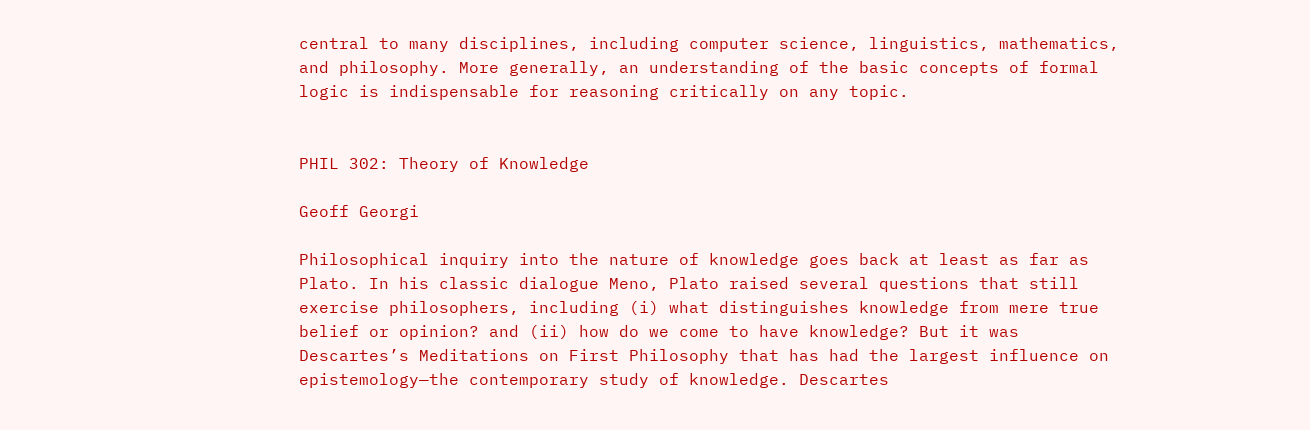central to many disciplines, including computer science, linguistics, mathematics, and philosophy. More generally, an understanding of the basic concepts of formal logic is indispensable for reasoning critically on any topic.


PHIL 302: Theory of Knowledge

Geoff Georgi

Philosophical inquiry into the nature of knowledge goes back at least as far as Plato. In his classic dialogue Meno, Plato raised several questions that still exercise philosophers, including (i) what distinguishes knowledge from mere true belief or opinion? and (ii) how do we come to have knowledge? But it was Descartes’s Meditations on First Philosophy that has had the largest influence on epistemology—the contemporary study of knowledge. Descartes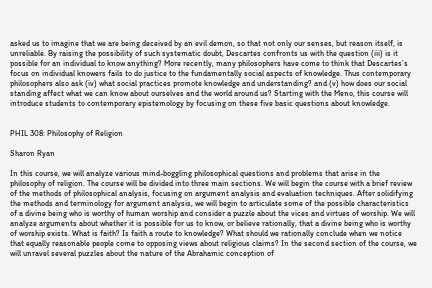asked us to imagine that we are being deceived by an evil demon, so that not only our senses, but reason itself, is unreliable. By raising the possibility of such systematic doubt, Descartes confronts us with the question (iii) is it possible for an individual to know anything? More recently, many philosophers have come to think that Descartes’s focus on individual knowers fails to do justice to the fundamentally social aspects of knowledge. Thus contemporary philosophers also ask (iv) what social practices promote knowledge and understanding? and (v) how does our social standing affect what we can know about ourselves and the world around us? Starting with the Meno, this course will introduce students to contemporary epistemology by focusing on these five basic questions about knowledge.


PHIL 308: Philosophy of Religion

Sharon Ryan

In this course, we will analyze various mind-boggling philosophical questions and problems that arise in the philosophy of religion. The course will be divided into three main sections. We will begin the course with a brief review of the methods of philosophical analysis, focusing on argument analysis and evaluation techniques. After solidifying the methods and terminology for argument analysis, we will begin to articulate some of the possible characteristics of a divine being who is worthy of human worship and consider a puzzle about the vices and virtues of worship. We will analyze arguments about whether it is possible for us to know, or believe rationally, that a divine being who is worthy of worship exists. What is faith? Is faith a route to knowledge? What should we rationally conclude when we notice that equally reasonable people come to opposing views about religious claims? In the second section of the course, we will unravel several puzzles about the nature of the Abrahamic conception of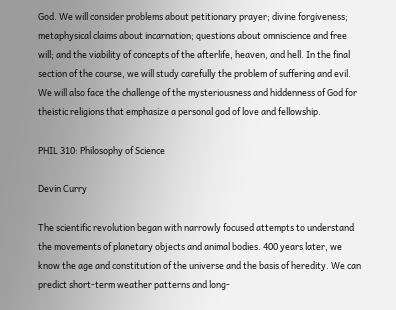God. We will consider problems about petitionary prayer; divine forgiveness; metaphysical claims about incarnation; questions about omniscience and free will; and the viability of concepts of the afterlife, heaven, and hell. In the final section of the course, we will study carefully the problem of suffering and evil. We will also face the challenge of the mysteriousness and hiddenness of God for theistic religions that emphasize a personal god of love and fellowship.

PHIL 310: Philosophy of Science

Devin Curry

The scientific revolution began with narrowly focused attempts to understand the movements of planetary objects and animal bodies. 400 years later, we know the age and constitution of the universe and the basis of heredity. We can predict short-term weather patterns and long-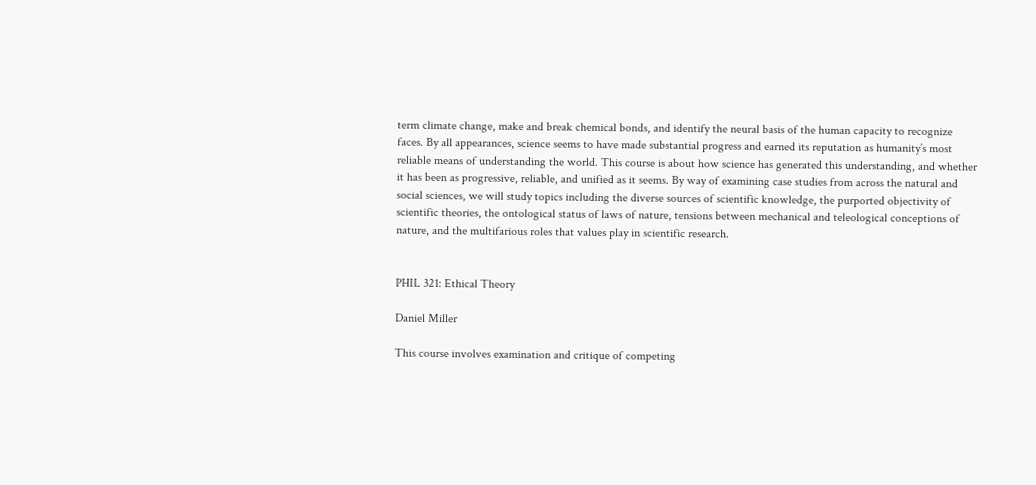term climate change, make and break chemical bonds, and identify the neural basis of the human capacity to recognize faces. By all appearances, science seems to have made substantial progress and earned its reputation as humanity’s most reliable means of understanding the world. This course is about how science has generated this understanding, and whether it has been as progressive, reliable, and unified as it seems. By way of examining case studies from across the natural and social sciences, we will study topics including the diverse sources of scientific knowledge, the purported objectivity of scientific theories, the ontological status of laws of nature, tensions between mechanical and teleological conceptions of nature, and the multifarious roles that values play in scientific research.


PHIL 321: Ethical Theory

Daniel Miller

This course involves examination and critique of competing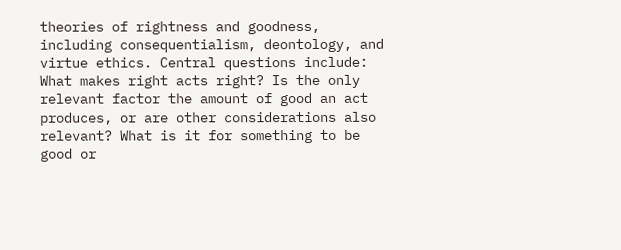theories of rightness and goodness, including consequentialism, deontology, and virtue ethics. Central questions include: What makes right acts right? Is the only relevant factor the amount of good an act produces, or are other considerations also relevant? What is it for something to be good or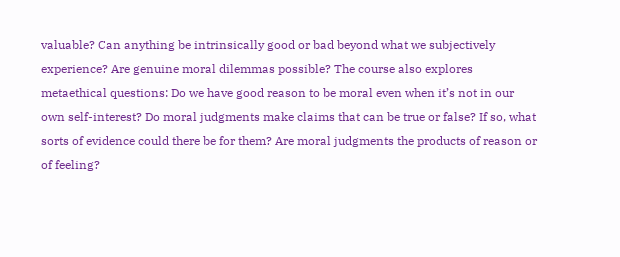valuable? Can anything be intrinsically good or bad beyond what we subjectively experience? Are genuine moral dilemmas possible? The course also explores metaethical questions: Do we have good reason to be moral even when it’s not in our own self-interest? Do moral judgments make claims that can be true or false? If so, what sorts of evidence could there be for them? Are moral judgments the products of reason or of feeling?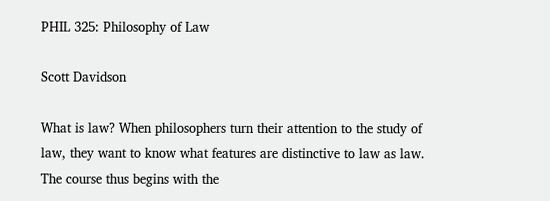PHIL 325: Philosophy of Law

Scott Davidson

What is law? When philosophers turn their attention to the study of law, they want to know what features are distinctive to law as law. The course thus begins with the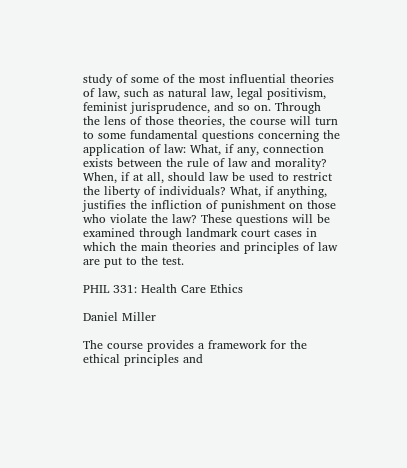study of some of the most influential theories of law, such as natural law, legal positivism, feminist jurisprudence, and so on. Through the lens of those theories, the course will turn to some fundamental questions concerning the application of law: What, if any, connection exists between the rule of law and morality? When, if at all, should law be used to restrict the liberty of individuals? What, if anything, justifies the infliction of punishment on those who violate the law? These questions will be examined through landmark court cases in which the main theories and principles of law are put to the test.

PHIL 331: Health Care Ethics

Daniel Miller

The course provides a framework for the ethical principles and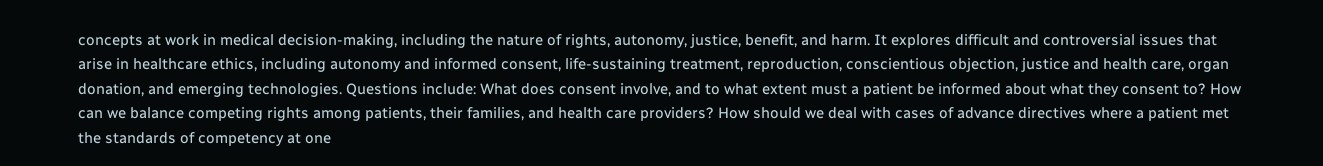concepts at work in medical decision-making, including the nature of rights, autonomy, justice, benefit, and harm. It explores difficult and controversial issues that arise in healthcare ethics, including autonomy and informed consent, life-sustaining treatment, reproduction, conscientious objection, justice and health care, organ donation, and emerging technologies. Questions include: What does consent involve, and to what extent must a patient be informed about what they consent to? How can we balance competing rights among patients, their families, and health care providers? How should we deal with cases of advance directives where a patient met the standards of competency at one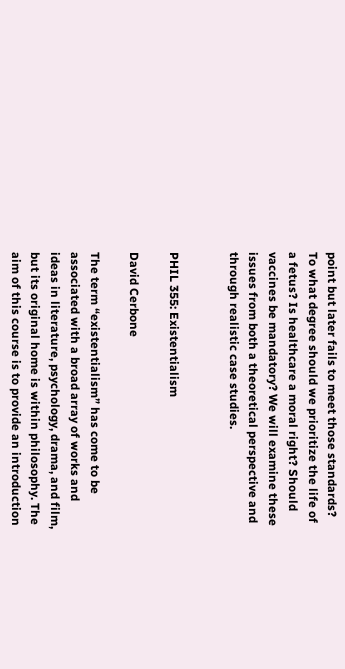point but later fails to meet those standards? To what degree should we prioritize the life of a fetus? Is healthcare a moral right? Should vaccines be mandatory? We will examine these issues from both a theoretical perspective and through realistic case studies.


PHIL 355: Existentialism

David Cerbone

The term “existentialism” has come to be associated with a broad array of works and ideas in literature, psychology, drama, and film, but its original home is within philosophy. The aim of this course is to provide an introduction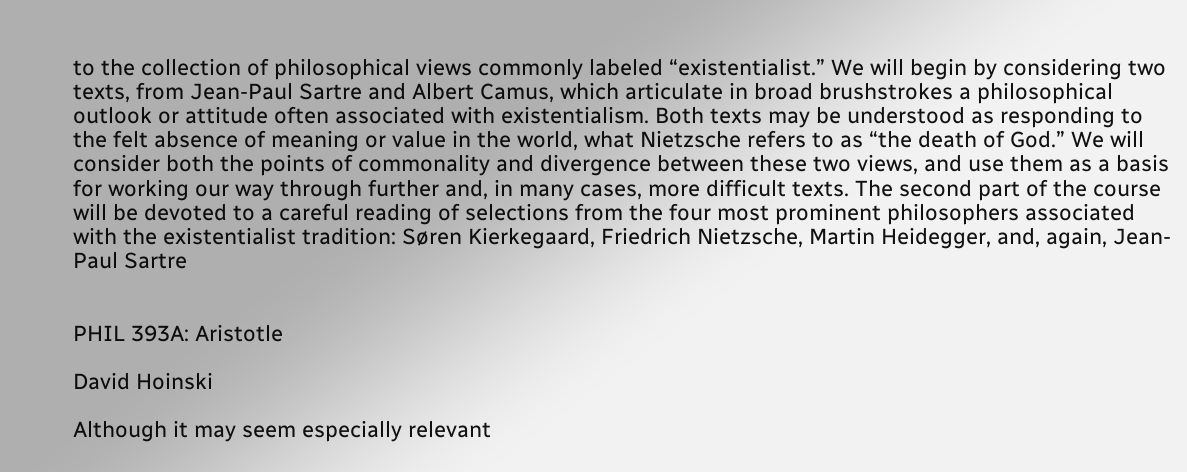to the collection of philosophical views commonly labeled “existentialist.” We will begin by considering two texts, from Jean-Paul Sartre and Albert Camus, which articulate in broad brushstrokes a philosophical outlook or attitude often associated with existentialism. Both texts may be understood as responding to the felt absence of meaning or value in the world, what Nietzsche refers to as “the death of God.” We will consider both the points of commonality and divergence between these two views, and use them as a basis for working our way through further and, in many cases, more difficult texts. The second part of the course will be devoted to a careful reading of selections from the four most prominent philosophers associated with the existentialist tradition: Søren Kierkegaard, Friedrich Nietzsche, Martin Heidegger, and, again, Jean-Paul Sartre


PHIL 393A: Aristotle

David Hoinski

Although it may seem especially relevant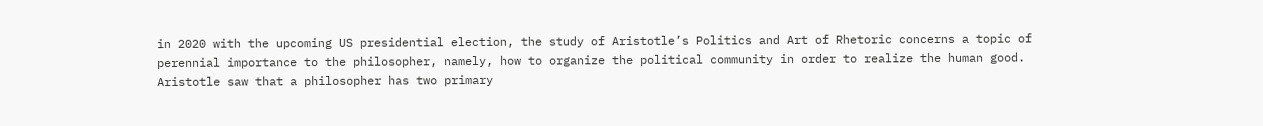in 2020 with the upcoming US presidential election, the study of Aristotle’s Politics and Art of Rhetoric concerns a topic of perennial importance to the philosopher, namely, how to organize the political community in order to realize the human good. Aristotle saw that a philosopher has two primary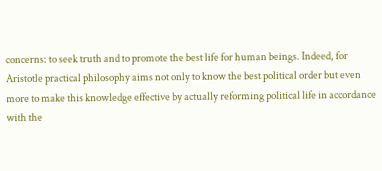concerns: to seek truth and to promote the best life for human beings. Indeed, for Aristotle practical philosophy aims not only to know the best political order but even more to make this knowledge effective by actually reforming political life in accordance with the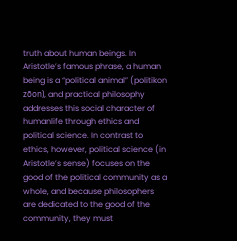truth about human beings. In Aristotle’s famous phrase, a human being is a “political animal” (politikon zōon), and practical philosophy addresses this social character of humanlife through ethics and political science. In contrast to ethics, however, political science (in Aristotle’s sense) focuses on the good of the political community as a whole, and because philosophers are dedicated to the good of the community, they must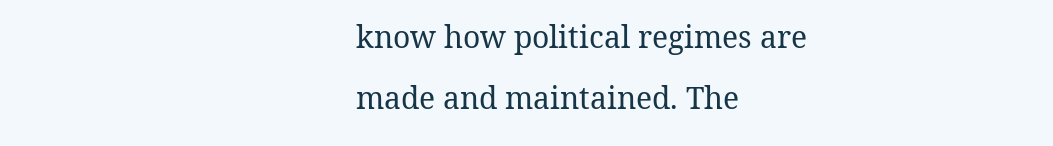know how political regimes are made and maintained. The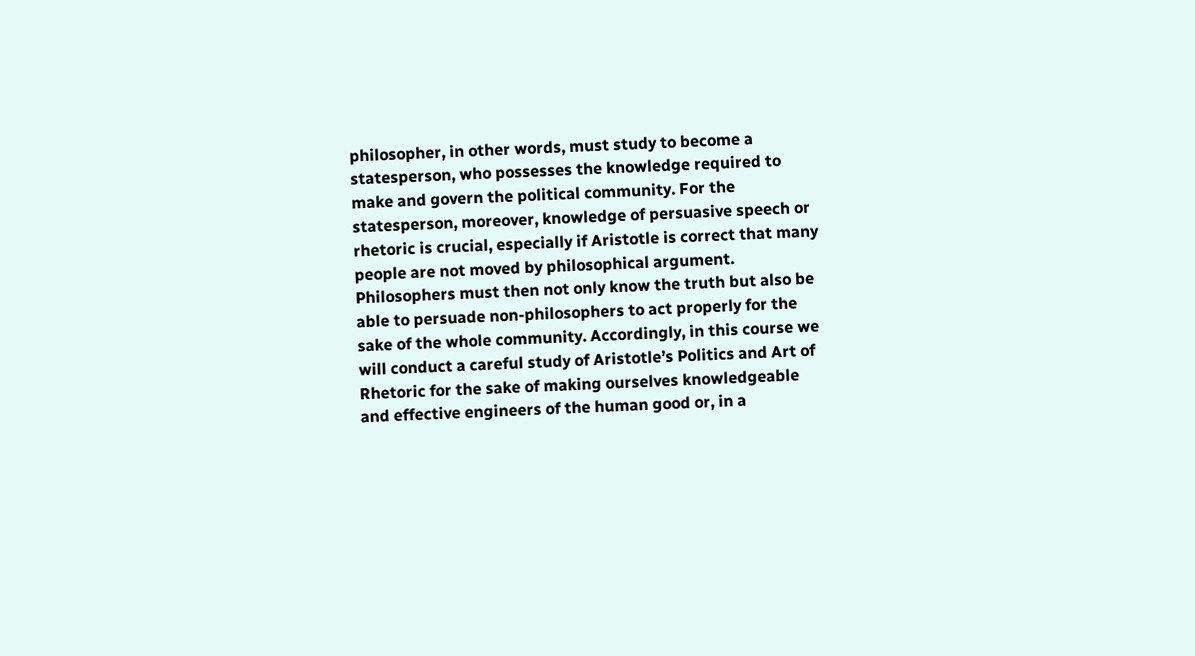philosopher, in other words, must study to become a statesperson, who possesses the knowledge required to make and govern the political community. For the statesperson, moreover, knowledge of persuasive speech or rhetoric is crucial, especially if Aristotle is correct that many people are not moved by philosophical argument. Philosophers must then not only know the truth but also be able to persuade non-philosophers to act properly for the sake of the whole community. Accordingly, in this course we will conduct a careful study of Aristotle’s Politics and Art of Rhetoric for the sake of making ourselves knowledgeable and effective engineers of the human good or, in a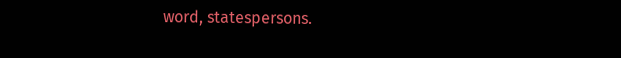word, statespersons.